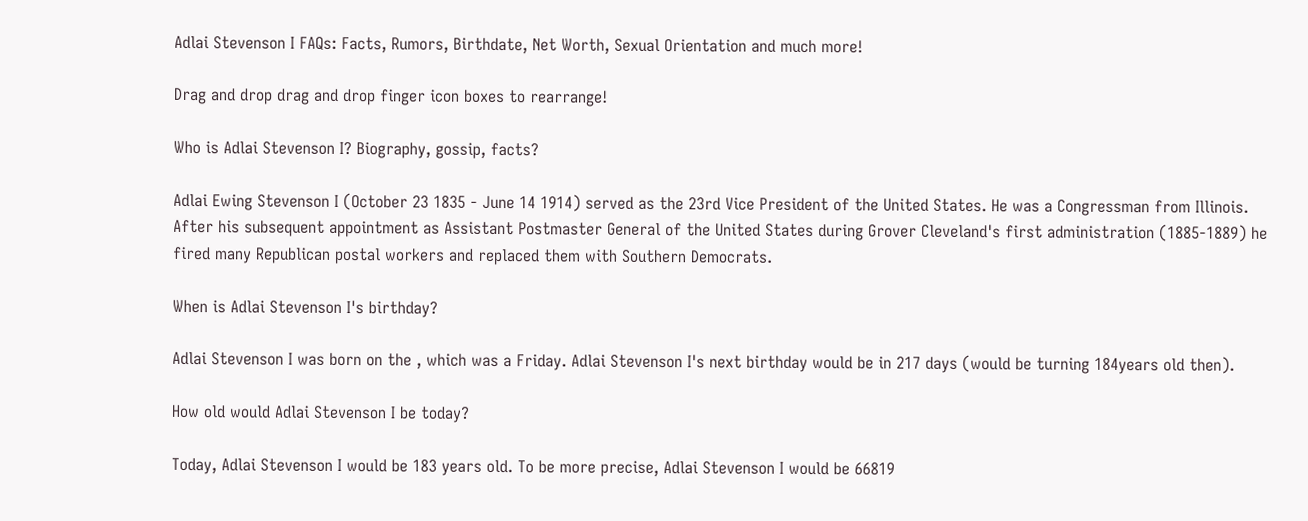Adlai Stevenson I FAQs: Facts, Rumors, Birthdate, Net Worth, Sexual Orientation and much more!

Drag and drop drag and drop finger icon boxes to rearrange!

Who is Adlai Stevenson I? Biography, gossip, facts?

Adlai Ewing Stevenson I (October 23 1835 - June 14 1914) served as the 23rd Vice President of the United States. He was a Congressman from Illinois. After his subsequent appointment as Assistant Postmaster General of the United States during Grover Cleveland's first administration (1885-1889) he fired many Republican postal workers and replaced them with Southern Democrats.

When is Adlai Stevenson I's birthday?

Adlai Stevenson I was born on the , which was a Friday. Adlai Stevenson I's next birthday would be in 217 days (would be turning 184years old then).

How old would Adlai Stevenson I be today?

Today, Adlai Stevenson I would be 183 years old. To be more precise, Adlai Stevenson I would be 66819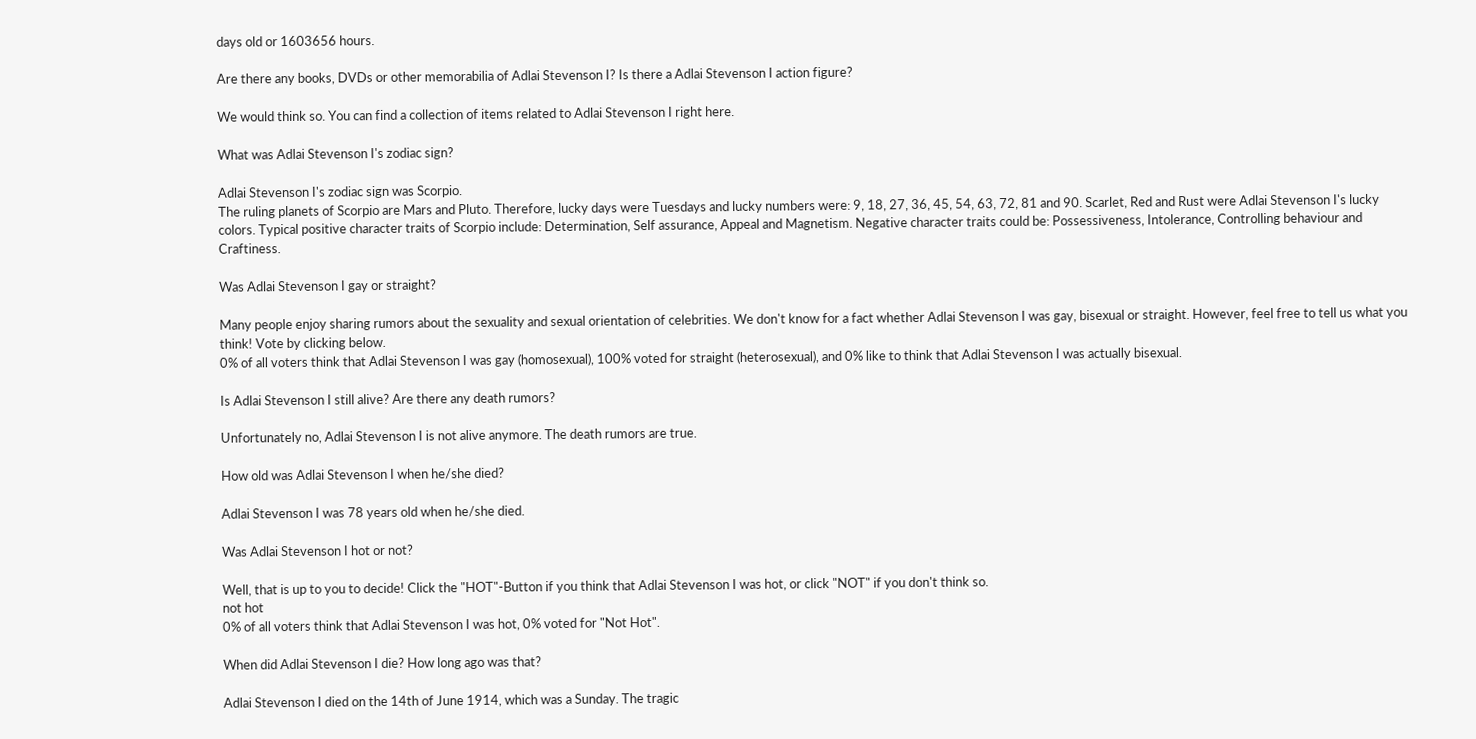days old or 1603656 hours.

Are there any books, DVDs or other memorabilia of Adlai Stevenson I? Is there a Adlai Stevenson I action figure?

We would think so. You can find a collection of items related to Adlai Stevenson I right here.

What was Adlai Stevenson I's zodiac sign?

Adlai Stevenson I's zodiac sign was Scorpio.
The ruling planets of Scorpio are Mars and Pluto. Therefore, lucky days were Tuesdays and lucky numbers were: 9, 18, 27, 36, 45, 54, 63, 72, 81 and 90. Scarlet, Red and Rust were Adlai Stevenson I's lucky colors. Typical positive character traits of Scorpio include: Determination, Self assurance, Appeal and Magnetism. Negative character traits could be: Possessiveness, Intolerance, Controlling behaviour and Craftiness.

Was Adlai Stevenson I gay or straight?

Many people enjoy sharing rumors about the sexuality and sexual orientation of celebrities. We don't know for a fact whether Adlai Stevenson I was gay, bisexual or straight. However, feel free to tell us what you think! Vote by clicking below.
0% of all voters think that Adlai Stevenson I was gay (homosexual), 100% voted for straight (heterosexual), and 0% like to think that Adlai Stevenson I was actually bisexual.

Is Adlai Stevenson I still alive? Are there any death rumors?

Unfortunately no, Adlai Stevenson I is not alive anymore. The death rumors are true.

How old was Adlai Stevenson I when he/she died?

Adlai Stevenson I was 78 years old when he/she died.

Was Adlai Stevenson I hot or not?

Well, that is up to you to decide! Click the "HOT"-Button if you think that Adlai Stevenson I was hot, or click "NOT" if you don't think so.
not hot
0% of all voters think that Adlai Stevenson I was hot, 0% voted for "Not Hot".

When did Adlai Stevenson I die? How long ago was that?

Adlai Stevenson I died on the 14th of June 1914, which was a Sunday. The tragic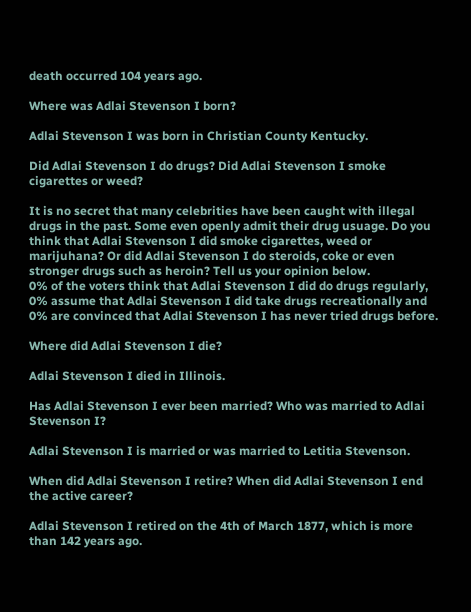death occurred 104 years ago.

Where was Adlai Stevenson I born?

Adlai Stevenson I was born in Christian County Kentucky.

Did Adlai Stevenson I do drugs? Did Adlai Stevenson I smoke cigarettes or weed?

It is no secret that many celebrities have been caught with illegal drugs in the past. Some even openly admit their drug usuage. Do you think that Adlai Stevenson I did smoke cigarettes, weed or marijuhana? Or did Adlai Stevenson I do steroids, coke or even stronger drugs such as heroin? Tell us your opinion below.
0% of the voters think that Adlai Stevenson I did do drugs regularly, 0% assume that Adlai Stevenson I did take drugs recreationally and 0% are convinced that Adlai Stevenson I has never tried drugs before.

Where did Adlai Stevenson I die?

Adlai Stevenson I died in Illinois.

Has Adlai Stevenson I ever been married? Who was married to Adlai Stevenson I?

Adlai Stevenson I is married or was married to Letitia Stevenson.

When did Adlai Stevenson I retire? When did Adlai Stevenson I end the active career?

Adlai Stevenson I retired on the 4th of March 1877, which is more than 142 years ago.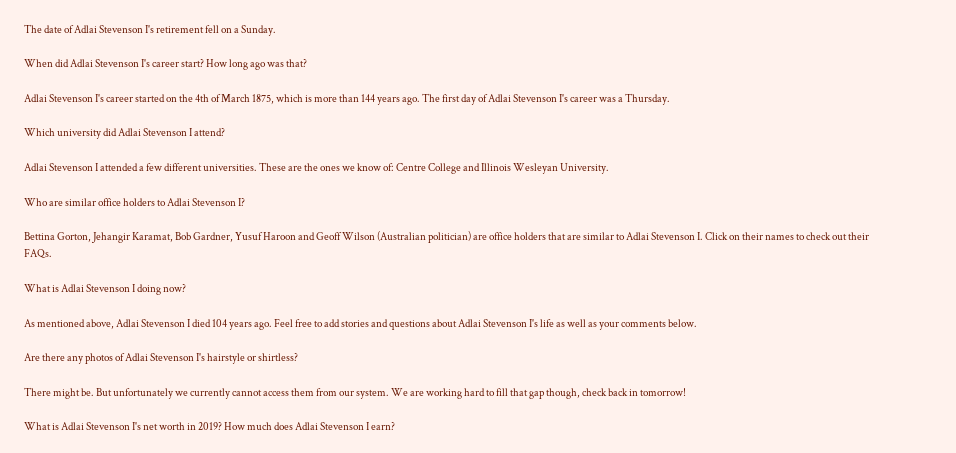The date of Adlai Stevenson I's retirement fell on a Sunday.

When did Adlai Stevenson I's career start? How long ago was that?

Adlai Stevenson I's career started on the 4th of March 1875, which is more than 144 years ago. The first day of Adlai Stevenson I's career was a Thursday.

Which university did Adlai Stevenson I attend?

Adlai Stevenson I attended a few different universities. These are the ones we know of: Centre College and Illinois Wesleyan University.

Who are similar office holders to Adlai Stevenson I?

Bettina Gorton, Jehangir Karamat, Bob Gardner, Yusuf Haroon and Geoff Wilson (Australian politician) are office holders that are similar to Adlai Stevenson I. Click on their names to check out their FAQs.

What is Adlai Stevenson I doing now?

As mentioned above, Adlai Stevenson I died 104 years ago. Feel free to add stories and questions about Adlai Stevenson I's life as well as your comments below.

Are there any photos of Adlai Stevenson I's hairstyle or shirtless?

There might be. But unfortunately we currently cannot access them from our system. We are working hard to fill that gap though, check back in tomorrow!

What is Adlai Stevenson I's net worth in 2019? How much does Adlai Stevenson I earn?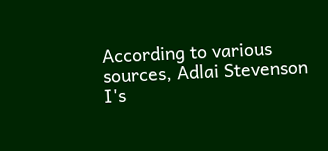According to various sources, Adlai Stevenson I's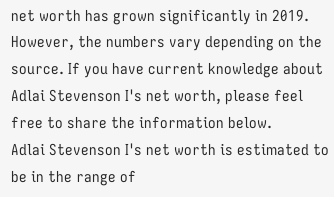net worth has grown significantly in 2019. However, the numbers vary depending on the source. If you have current knowledge about Adlai Stevenson I's net worth, please feel free to share the information below.
Adlai Stevenson I's net worth is estimated to be in the range of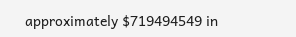approximately $719494549 in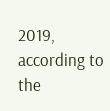2019, according to the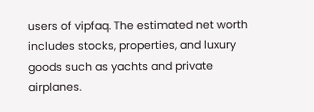users of vipfaq. The estimated net worth includes stocks, properties, and luxury goods such as yachts and private airplanes.